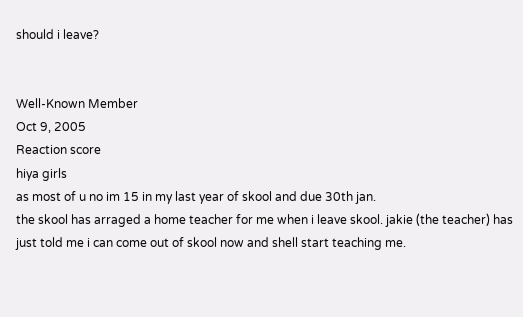should i leave?


Well-Known Member
Oct 9, 2005
Reaction score
hiya girls
as most of u no im 15 in my last year of skool and due 30th jan.
the skool has arraged a home teacher for me when i leave skool. jakie (the teacher) has just told me i can come out of skool now and shell start teaching me.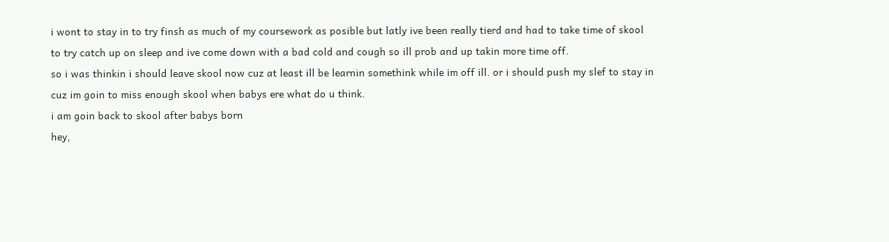i wont to stay in to try finsh as much of my coursework as posible but latly ive been really tierd and had to take time of skool to try catch up on sleep and ive come down with a bad cold and cough so ill prob and up takin more time off.
so i was thinkin i should leave skool now cuz at least ill be learnin somethink while im off ill. or i should push my slef to stay in cuz im goin to miss enough skool when babys ere what do u think.
i am goin back to skool after babys born
hey,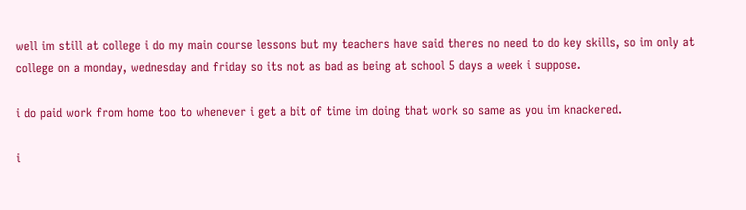well im still at college i do my main course lessons but my teachers have said theres no need to do key skills, so im only at college on a monday, wednesday and friday so its not as bad as being at school 5 days a week i suppose.

i do paid work from home too to whenever i get a bit of time im doing that work so same as you im knackered.

i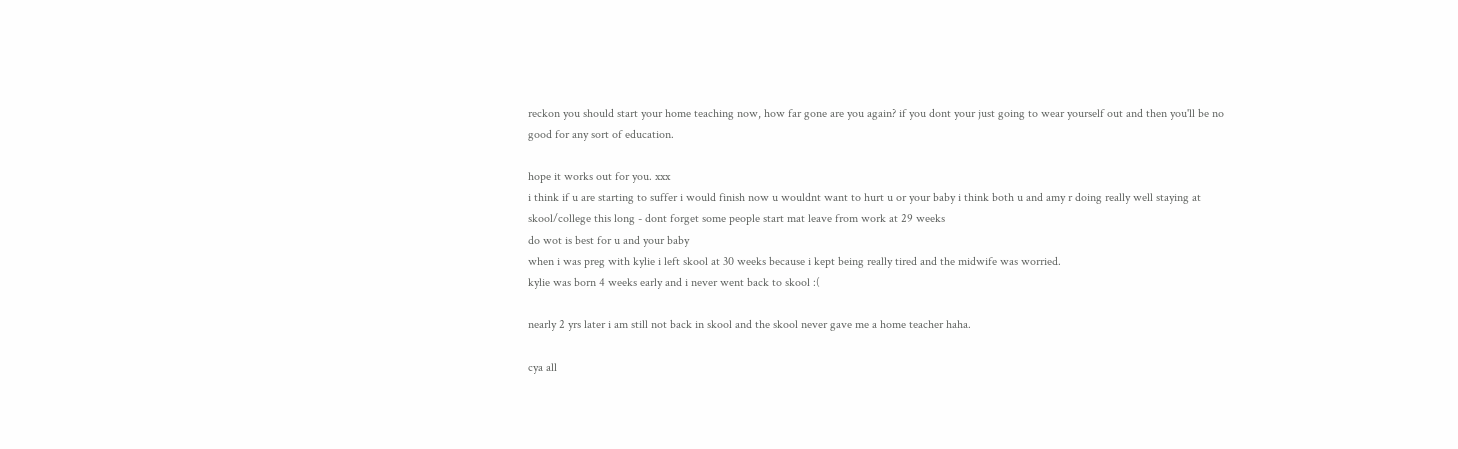reckon you should start your home teaching now, how far gone are you again? if you dont your just going to wear yourself out and then you'll be no good for any sort of education.

hope it works out for you. xxx
i think if u are starting to suffer i would finish now u wouldnt want to hurt u or your baby i think both u and amy r doing really well staying at skool/college this long - dont forget some people start mat leave from work at 29 weeks
do wot is best for u and your baby
when i was preg with kylie i left skool at 30 weeks because i kept being really tired and the midwife was worried.
kylie was born 4 weeks early and i never went back to skool :(

nearly 2 yrs later i am still not back in skool and the skool never gave me a home teacher haha.

cya all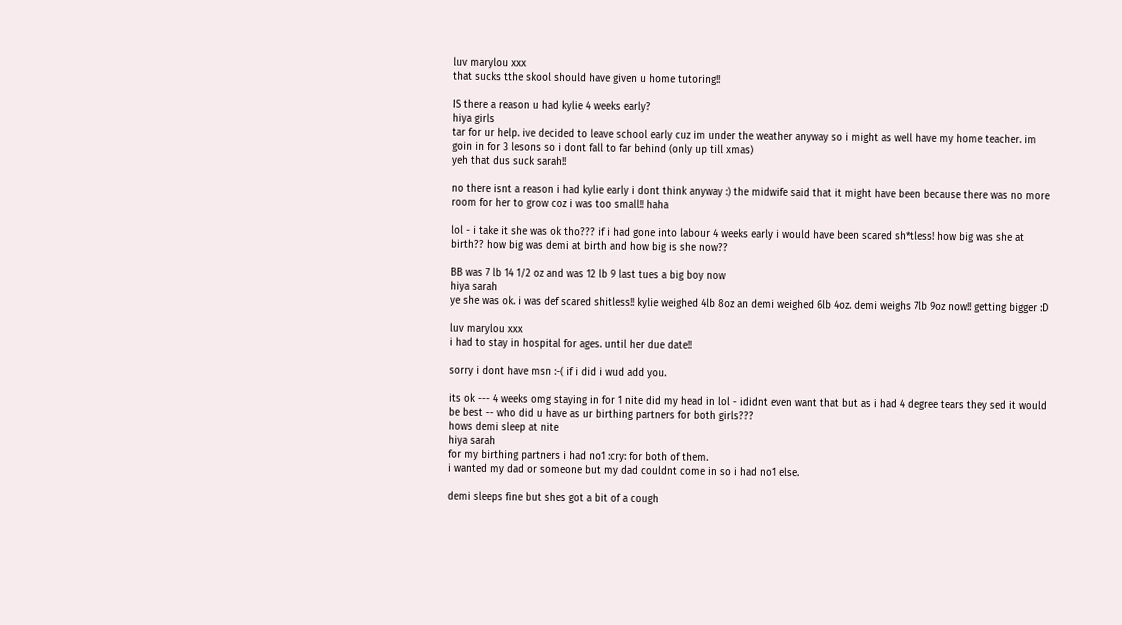luv marylou xxx
that sucks tthe skool should have given u home tutoring!!

IS there a reason u had kylie 4 weeks early?
hiya girls
tar for ur help. ive decided to leave school early cuz im under the weather anyway so i might as well have my home teacher. im goin in for 3 lesons so i dont fall to far behind (only up till xmas)
yeh that dus suck sarah!!

no there isnt a reason i had kylie early i dont think anyway :) the midwife said that it might have been because there was no more room for her to grow coz i was too small!! haha

lol - i take it she was ok tho??? if i had gone into labour 4 weeks early i would have been scared sh*tless! how big was she at birth?? how big was demi at birth and how big is she now??

BB was 7 lb 14 1/2 oz and was 12 lb 9 last tues a big boy now
hiya sarah
ye she was ok. i was def scared shitless!! kylie weighed 4lb 8oz an demi weighed 6lb 4oz. demi weighs 7lb 9oz now!! getting bigger :D

luv marylou xxx
i had to stay in hospital for ages. until her due date!!

sorry i dont have msn :-( if i did i wud add you.

its ok --- 4 weeks omg staying in for 1 nite did my head in lol - ididnt even want that but as i had 4 degree tears they sed it would be best -- who did u have as ur birthing partners for both girls???
hows demi sleep at nite
hiya sarah
for my birthing partners i had no1 :cry: for both of them.
i wanted my dad or someone but my dad couldnt come in so i had no1 else.

demi sleeps fine but shes got a bit of a cough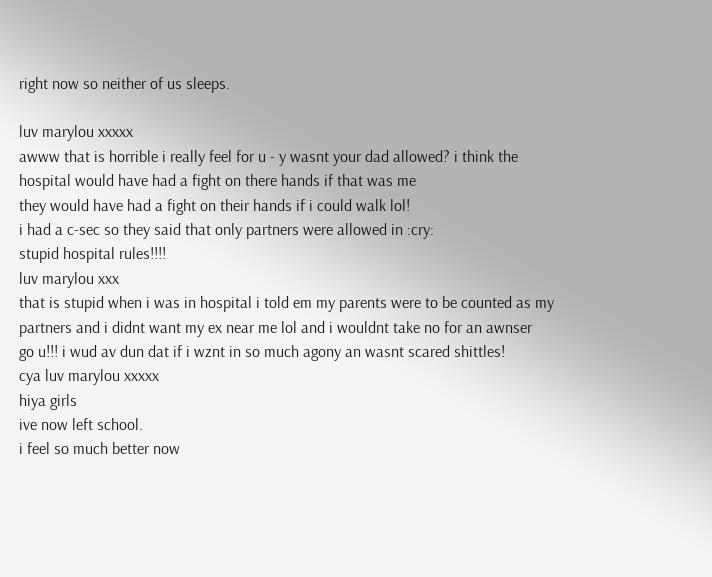right now so neither of us sleeps.

luv marylou xxxxx
awww that is horrible i really feel for u - y wasnt your dad allowed? i think the hospital would have had a fight on there hands if that was me
they would have had a fight on their hands if i could walk lol!
i had a c-sec so they said that only partners were allowed in :cry:
stupid hospital rules!!!!
luv marylou xxx
that is stupid when i was in hospital i told em my parents were to be counted as my partners and i didnt want my ex near me lol and i wouldnt take no for an awnser
go u!!! i wud av dun dat if i wznt in so much agony an wasnt scared shittles!
cya luv marylou xxxxx
hiya girls
ive now left school.
i feel so much better now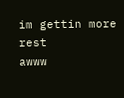im gettin more rest
awww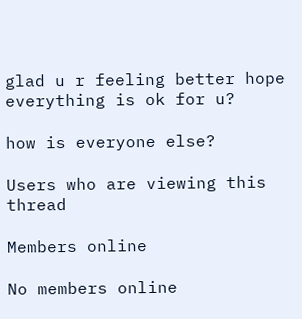glad u r feeling better hope everything is ok for u?

how is everyone else?

Users who are viewing this thread

Members online

No members online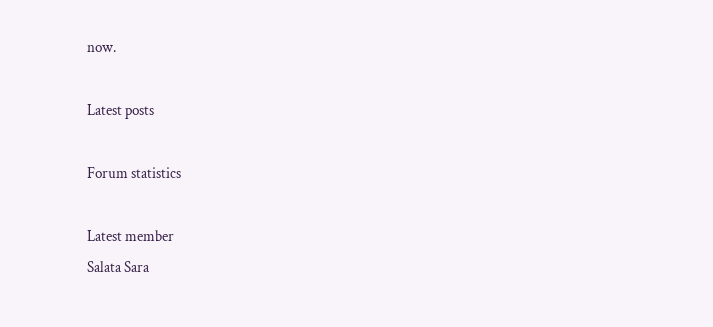now.

Latest posts

Forum statistics

Latest member
Salata Sara